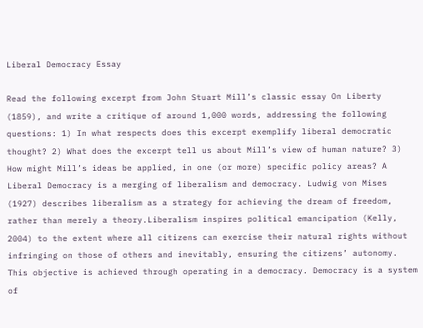Liberal Democracy Essay

Read the following excerpt from John Stuart Mill’s classic essay On Liberty (1859), and write a critique of around 1,000 words, addressing the following questions: 1) In what respects does this excerpt exemplify liberal democratic thought? 2) What does the excerpt tell us about Mill’s view of human nature? 3) How might Mill’s ideas be applied, in one (or more) specific policy areas? A Liberal Democracy is a merging of liberalism and democracy. Ludwig von Mises (1927) describes liberalism as a strategy for achieving the dream of freedom, rather than merely a theory.Liberalism inspires political emancipation (Kelly, 2004) to the extent where all citizens can exercise their natural rights without infringing on those of others and inevitably, ensuring the citizens’ autonomy. This objective is achieved through operating in a democracy. Democracy is a system of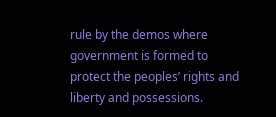rule by the demos where government is formed to protect the peoples’ rights and liberty and possessions.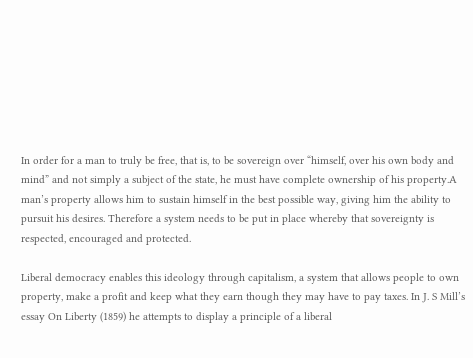In order for a man to truly be free, that is, to be sovereign over “himself, over his own body and mind” and not simply a subject of the state, he must have complete ownership of his property.A man’s property allows him to sustain himself in the best possible way, giving him the ability to pursuit his desires. Therefore a system needs to be put in place whereby that sovereignty is respected, encouraged and protected.

Liberal democracy enables this ideology through capitalism, a system that allows people to own property, make a profit and keep what they earn though they may have to pay taxes. In J. S Mill’s essay On Liberty (1859) he attempts to display a principle of a liberal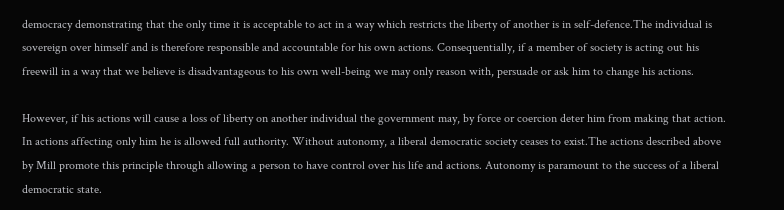democracy demonstrating that the only time it is acceptable to act in a way which restricts the liberty of another is in self-defence.The individual is sovereign over himself and is therefore responsible and accountable for his own actions. Consequentially, if a member of society is acting out his freewill in a way that we believe is disadvantageous to his own well-being we may only reason with, persuade or ask him to change his actions.

However, if his actions will cause a loss of liberty on another individual the government may, by force or coercion deter him from making that action. In actions affecting only him he is allowed full authority. Without autonomy, a liberal democratic society ceases to exist.The actions described above by Mill promote this principle through allowing a person to have control over his life and actions. Autonomy is paramount to the success of a liberal democratic state.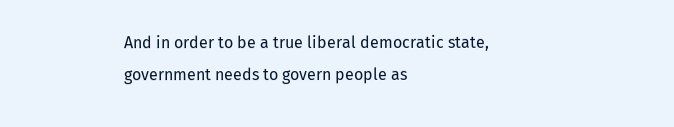And in order to be a true liberal democratic state, government needs to govern people as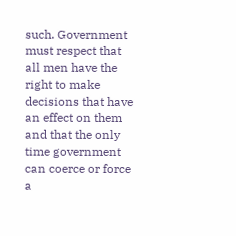such. Government must respect that all men have the right to make decisions that have an effect on them and that the only time government can coerce or force a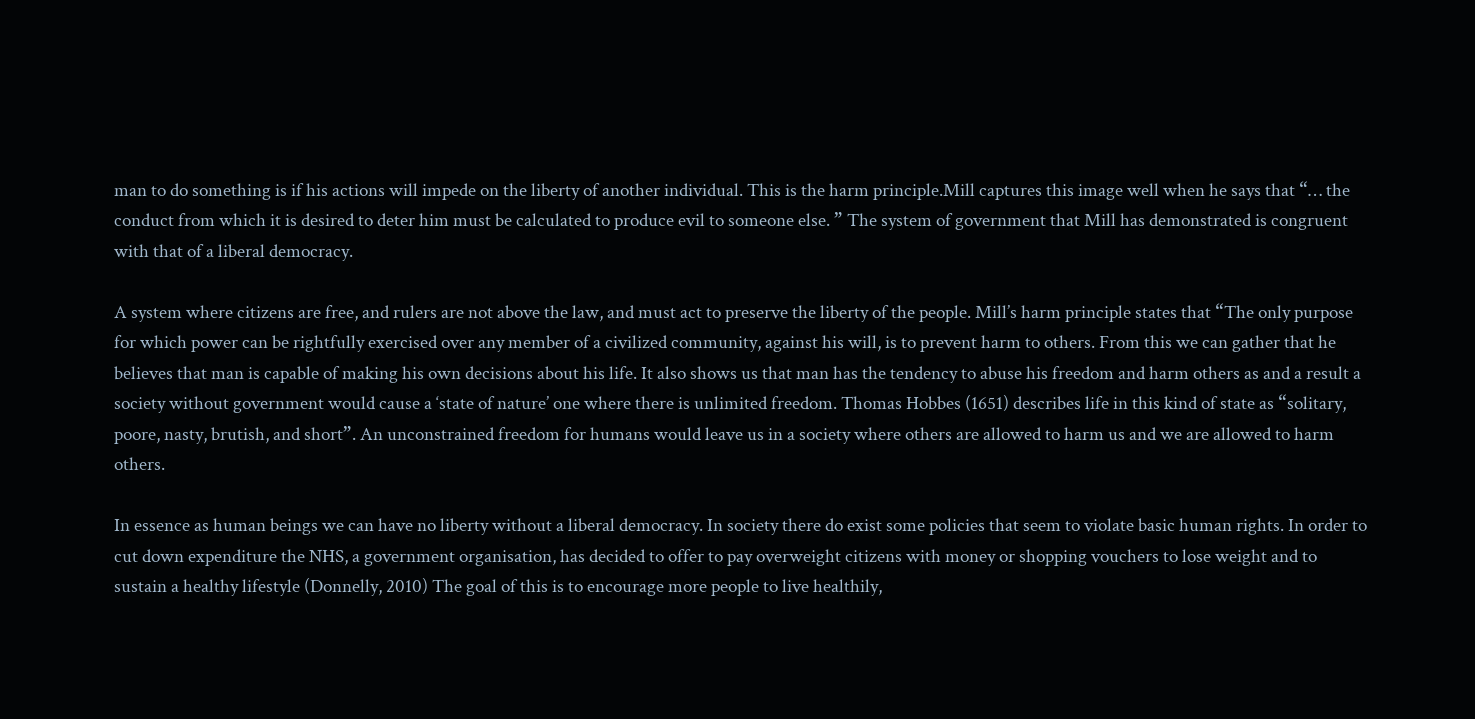man to do something is if his actions will impede on the liberty of another individual. This is the harm principle.Mill captures this image well when he says that “… the conduct from which it is desired to deter him must be calculated to produce evil to someone else. ” The system of government that Mill has demonstrated is congruent with that of a liberal democracy.

A system where citizens are free, and rulers are not above the law, and must act to preserve the liberty of the people. Mill’s harm principle states that “The only purpose for which power can be rightfully exercised over any member of a civilized community, against his will, is to prevent harm to others. From this we can gather that he believes that man is capable of making his own decisions about his life. It also shows us that man has the tendency to abuse his freedom and harm others as and a result a society without government would cause a ‘state of nature’ one where there is unlimited freedom. Thomas Hobbes (1651) describes life in this kind of state as “solitary, poore, nasty, brutish, and short”. An unconstrained freedom for humans would leave us in a society where others are allowed to harm us and we are allowed to harm others.

In essence as human beings we can have no liberty without a liberal democracy. In society there do exist some policies that seem to violate basic human rights. In order to cut down expenditure the NHS, a government organisation, has decided to offer to pay overweight citizens with money or shopping vouchers to lose weight and to sustain a healthy lifestyle (Donnelly, 2010) The goal of this is to encourage more people to live healthily,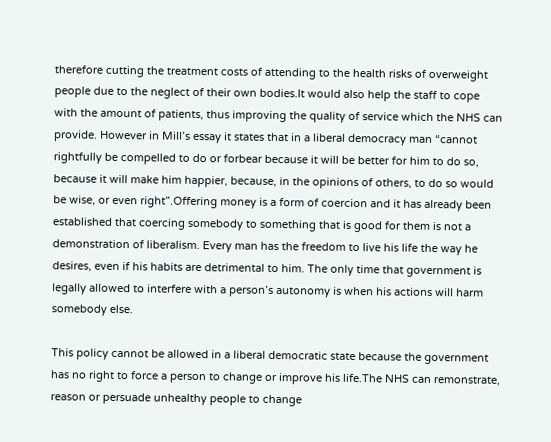therefore cutting the treatment costs of attending to the health risks of overweight people due to the neglect of their own bodies.It would also help the staff to cope with the amount of patients, thus improving the quality of service which the NHS can provide. However in Mill’s essay it states that in a liberal democracy man “cannot rightfully be compelled to do or forbear because it will be better for him to do so, because it will make him happier, because, in the opinions of others, to do so would be wise, or even right”.Offering money is a form of coercion and it has already been established that coercing somebody to something that is good for them is not a demonstration of liberalism. Every man has the freedom to live his life the way he desires, even if his habits are detrimental to him. The only time that government is legally allowed to interfere with a person’s autonomy is when his actions will harm somebody else.

This policy cannot be allowed in a liberal democratic state because the government has no right to force a person to change or improve his life.The NHS can remonstrate, reason or persuade unhealthy people to change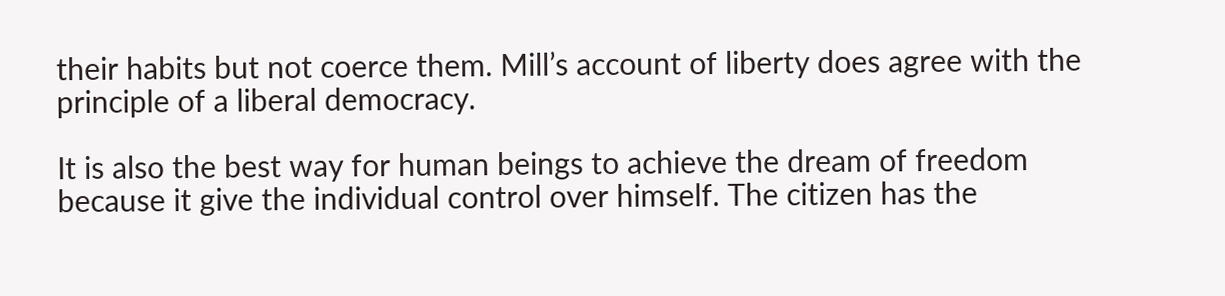their habits but not coerce them. Mill’s account of liberty does agree with the principle of a liberal democracy.

It is also the best way for human beings to achieve the dream of freedom because it give the individual control over himself. The citizen has the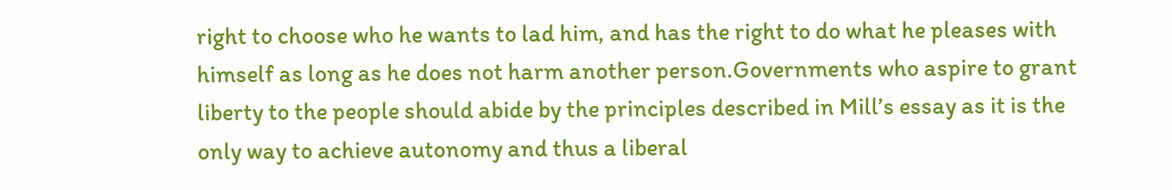right to choose who he wants to lad him, and has the right to do what he pleases with himself as long as he does not harm another person.Governments who aspire to grant liberty to the people should abide by the principles described in Mill’s essay as it is the only way to achieve autonomy and thus a liberal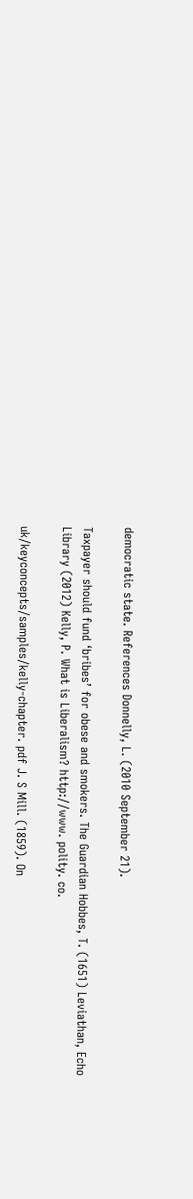democratic state. References Donnelly, L. (2010 September 21).

Taxpayer should fund ‘bribes’ for obese and smokers. The Guardian Hobbes, T. (1651) Leviathan, Echo Library (2012) Kelly, P. What is Liberalism? http://www. polity. co.

uk/keyconcepts/samples/kelly-chapter. pdf J. S Mill. (1859). On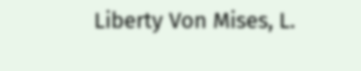Liberty Von Mises, L.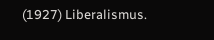(1927) Liberalismus.